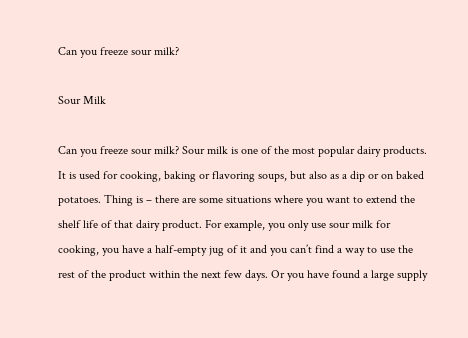Can you freeze sour milk?

Sour Milk

Can you freeze sour milk? Sour milk is one of the most popular dairy products. It is used for cooking, baking or flavoring soups, but also as a dip or on baked potatoes. Thing is – there are some situations where you want to extend the shelf life of that dairy product. For example, you only use sour milk for cooking, you have a half-empty jug of it and you can’t find a way to use the rest of the product within the next few days. Or you have found a large supply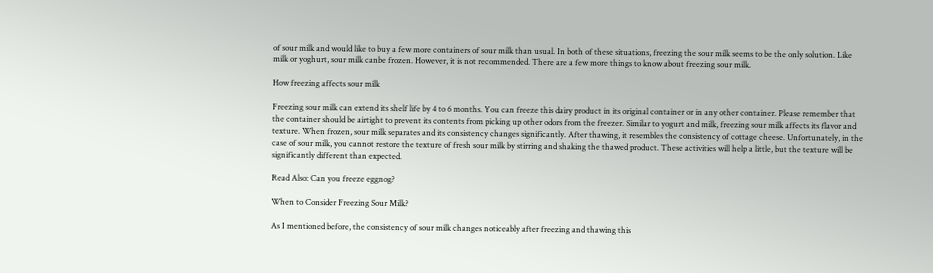of sour milk and would like to buy a few more containers of sour milk than usual. In both of these situations, freezing the sour milk seems to be the only solution. Like milk or yoghurt, sour milk canbe frozen. However, it is not recommended. There are a few more things to know about freezing sour milk.

How freezing affects sour milk

Freezing sour milk can extend its shelf life by 4 to 6 months. You can freeze this dairy product in its original container or in any other container. Please remember that the container should be airtight to prevent its contents from picking up other odors from the freezer. Similar to yogurt and milk, freezing sour milk affects its flavor and texture. When frozen, sour milk separates and its consistency changes significantly. After thawing, it resembles the consistency of cottage cheese. Unfortunately, in the case of sour milk, you cannot restore the texture of fresh sour milk by stirring and shaking the thawed product. These activities will help a little, but the texture will be significantly different than expected.

Read Also: Can you freeze eggnog?

When to Consider Freezing Sour Milk?

As I mentioned before, the consistency of sour milk changes noticeably after freezing and thawing this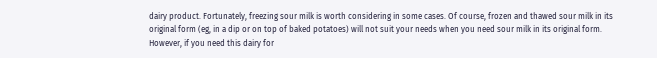dairy product. Fortunately, freezing sour milk is worth considering in some cases. Of course, frozen and thawed sour milk in its original form (eg, in a dip or on top of baked potatoes) will not suit your needs when you need sour milk in its original form. However, if you need this dairy for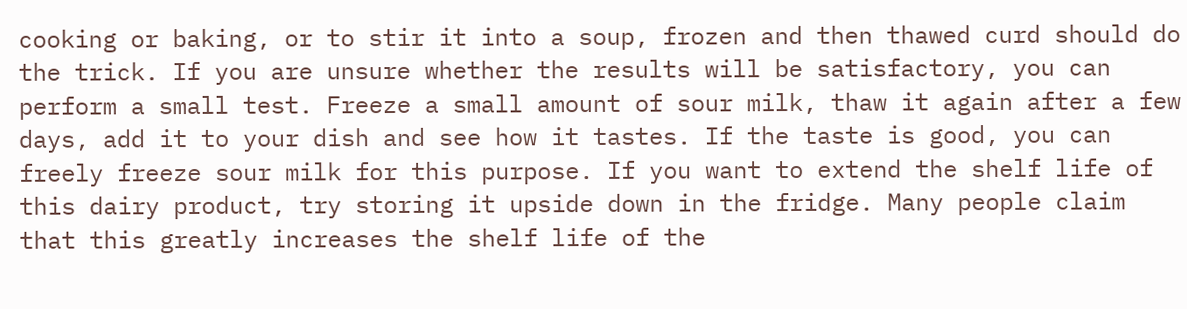cooking or baking, or to stir it into a soup, frozen and then thawed curd should do the trick. If you are unsure whether the results will be satisfactory, you can perform a small test. Freeze a small amount of sour milk, thaw it again after a few days, add it to your dish and see how it tastes. If the taste is good, you can freely freeze sour milk for this purpose. If you want to extend the shelf life of this dairy product, try storing it upside down in the fridge. Many people claim that this greatly increases the shelf life of the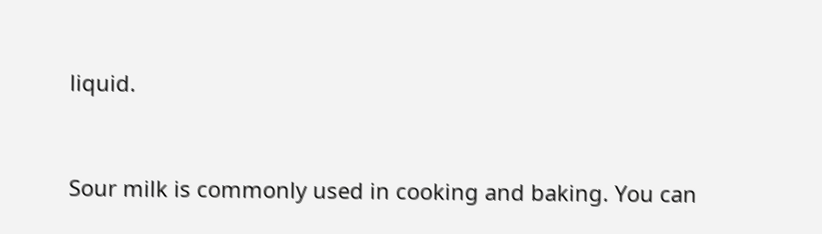liquid.


Sour milk is commonly used in cooking and baking. You can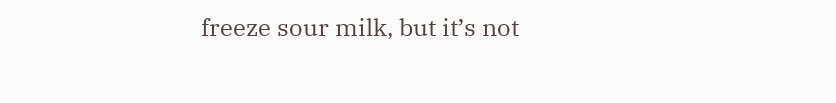freeze sour milk, but it’s not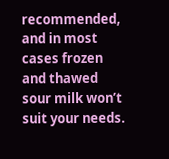recommended, and in most cases frozen and thawed sour milk won’t suit your needs.